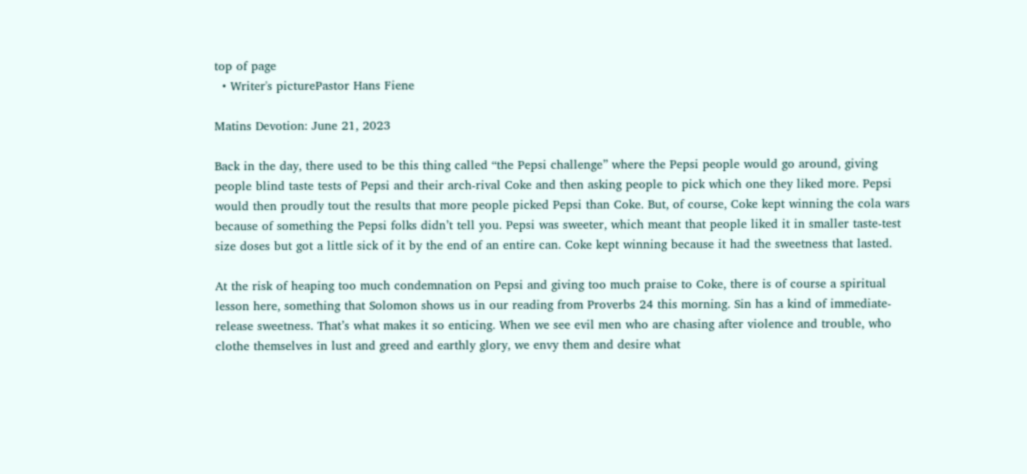top of page
  • Writer's picturePastor Hans Fiene

Matins Devotion: June 21, 2023

Back in the day, there used to be this thing called “the Pepsi challenge” where the Pepsi people would go around, giving people blind taste tests of Pepsi and their arch-rival Coke and then asking people to pick which one they liked more. Pepsi would then proudly tout the results that more people picked Pepsi than Coke. But, of course, Coke kept winning the cola wars because of something the Pepsi folks didn’t tell you. Pepsi was sweeter, which meant that people liked it in smaller taste-test size doses but got a little sick of it by the end of an entire can. Coke kept winning because it had the sweetness that lasted.

At the risk of heaping too much condemnation on Pepsi and giving too much praise to Coke, there is of course a spiritual lesson here, something that Solomon shows us in our reading from Proverbs 24 this morning. Sin has a kind of immediate-release sweetness. That’s what makes it so enticing. When we see evil men who are chasing after violence and trouble, who clothe themselves in lust and greed and earthly glory, we envy them and desire what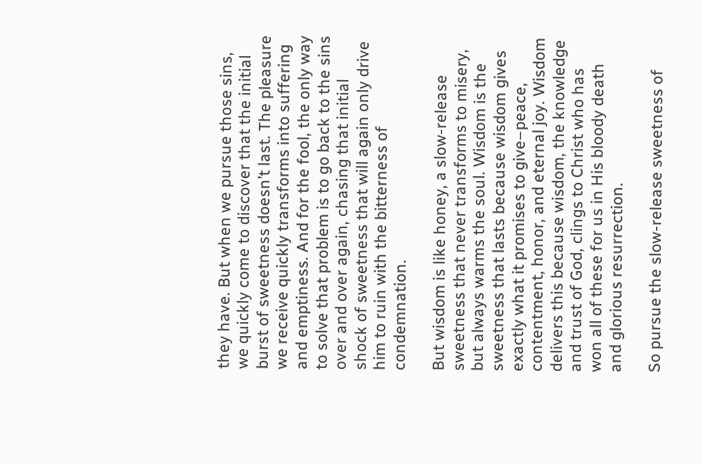they have. But when we pursue those sins, we quickly come to discover that the initial burst of sweetness doesn’t last. The pleasure we receive quickly transforms into suffering and emptiness. And for the fool, the only way to solve that problem is to go back to the sins over and over again, chasing that initial shock of sweetness that will again only drive him to ruin with the bitterness of condemnation.

But wisdom is like honey, a slow-release sweetness that never transforms to misery, but always warms the soul. Wisdom is the sweetness that lasts because wisdom gives exactly what it promises to give–peace, contentment, honor, and eternal joy. Wisdom delivers this because wisdom, the knowledge and trust of God, clings to Christ who has won all of these for us in His bloody death and glorious resurrection.

So pursue the slow-release sweetness of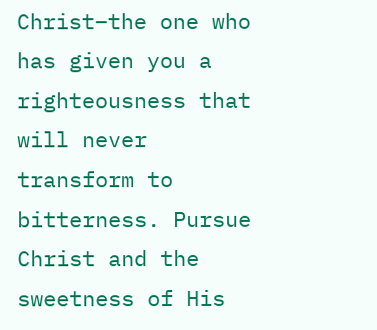Christ–the one who has given you a righteousness that will never transform to bitterness. Pursue Christ and the sweetness of His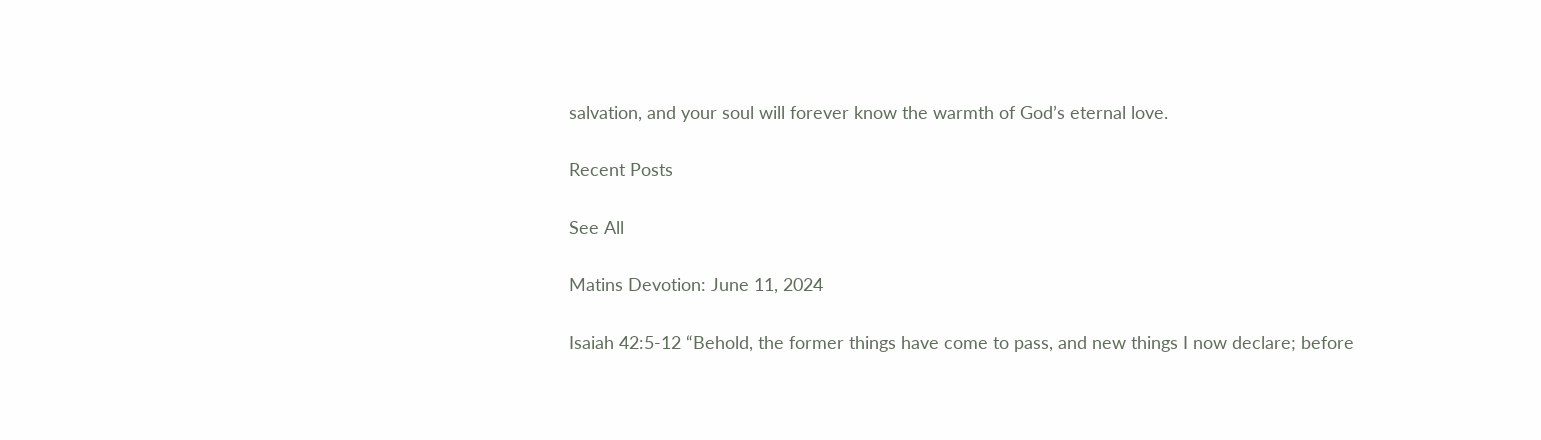salvation, and your soul will forever know the warmth of God’s eternal love.

Recent Posts

See All

Matins Devotion: June 11, 2024

Isaiah 42:5-12 “Behold, the former things have come to pass, and new things I now declare; before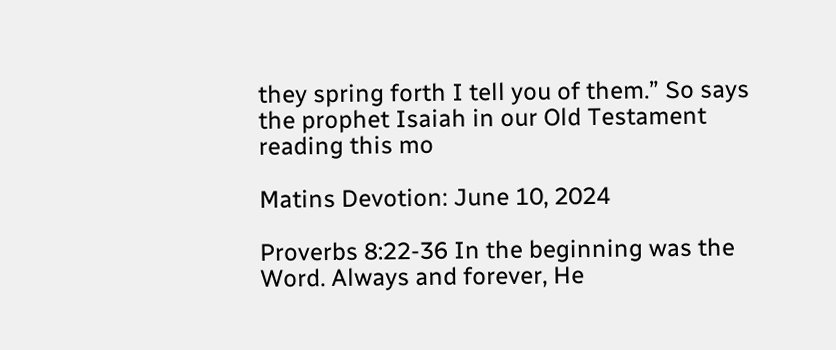they spring forth I tell you of them.” So says the prophet Isaiah in our Old Testament reading this mo

Matins Devotion: June 10, 2024

Proverbs 8:22-36 In the beginning was the Word. Always and forever, He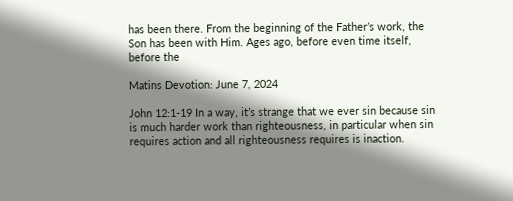has been there. From the beginning of the Father’s work, the Son has been with Him. Ages ago, before even time itself, before the

Matins Devotion: June 7, 2024

John 12:1-19 In a way, it’s strange that we ever sin because sin is much harder work than righteousness, in particular when sin requires action and all righteousness requires is inaction.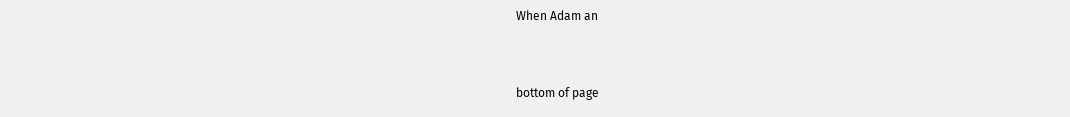When Adam an


bottom of page